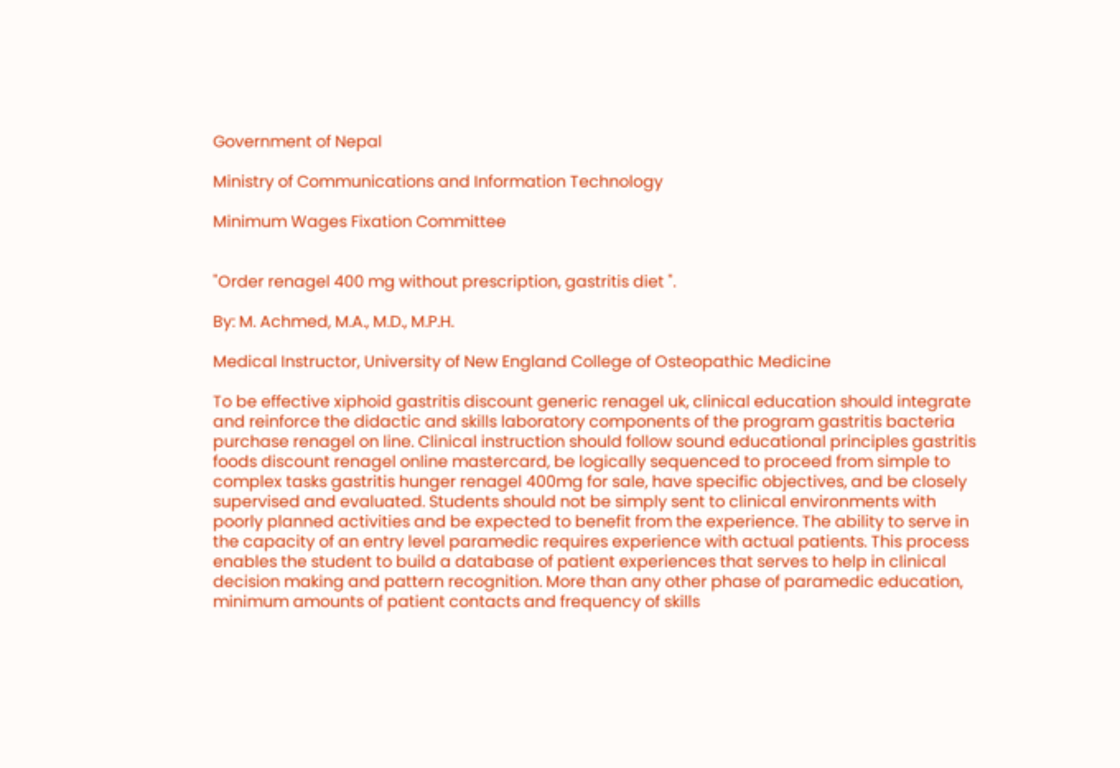Government of Nepal

Ministry of Communications and Information Technology

Minimum Wages Fixation Committee


"Order renagel 400 mg without prescription, gastritis diet ".

By: M. Achmed, M.A., M.D., M.P.H.

Medical Instructor, University of New England College of Osteopathic Medicine

To be effective xiphoid gastritis discount generic renagel uk, clinical education should integrate and reinforce the didactic and skills laboratory components of the program gastritis bacteria purchase renagel on line. Clinical instruction should follow sound educational principles gastritis foods discount renagel online mastercard, be logically sequenced to proceed from simple to complex tasks gastritis hunger renagel 400mg for sale, have specific objectives, and be closely supervised and evaluated. Students should not be simply sent to clinical environments with poorly planned activities and be expected to benefit from the experience. The ability to serve in the capacity of an entry level paramedic requires experience with actual patients. This process enables the student to build a database of patient experiences that serves to help in clinical decision making and pattern recognition. More than any other phase of paramedic education, minimum amounts of patient contacts and frequency of skills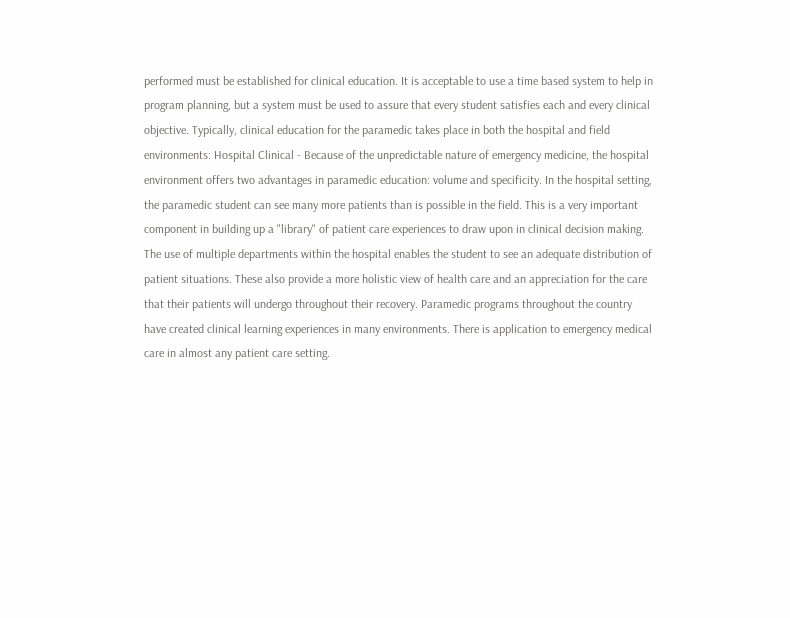performed must be established for clinical education. It is acceptable to use a time based system to help in program planning, but a system must be used to assure that every student satisfies each and every clinical objective. Typically, clinical education for the paramedic takes place in both the hospital and field environments: Hospital Clinical - Because of the unpredictable nature of emergency medicine, the hospital environment offers two advantages in paramedic education: volume and specificity. In the hospital setting, the paramedic student can see many more patients than is possible in the field. This is a very important component in building up a "library" of patient care experiences to draw upon in clinical decision making. The use of multiple departments within the hospital enables the student to see an adequate distribution of patient situations. These also provide a more holistic view of health care and an appreciation for the care that their patients will undergo throughout their recovery. Paramedic programs throughout the country have created clinical learning experiences in many environments. There is application to emergency medical care in almost any patient care setting.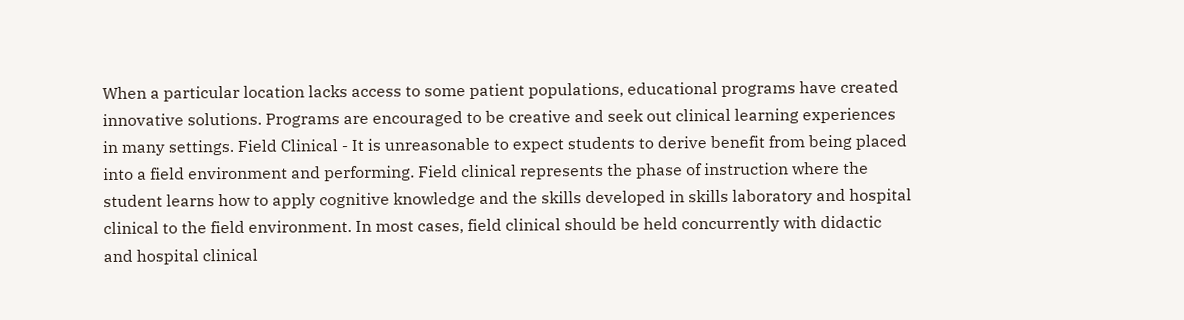When a particular location lacks access to some patient populations, educational programs have created innovative solutions. Programs are encouraged to be creative and seek out clinical learning experiences in many settings. Field Clinical - It is unreasonable to expect students to derive benefit from being placed into a field environment and performing. Field clinical represents the phase of instruction where the student learns how to apply cognitive knowledge and the skills developed in skills laboratory and hospital clinical to the field environment. In most cases, field clinical should be held concurrently with didactic and hospital clinical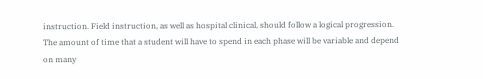instruction. Field instruction, as well as hospital clinical, should follow a logical progression. The amount of time that a student will have to spend in each phase will be variable and depend on many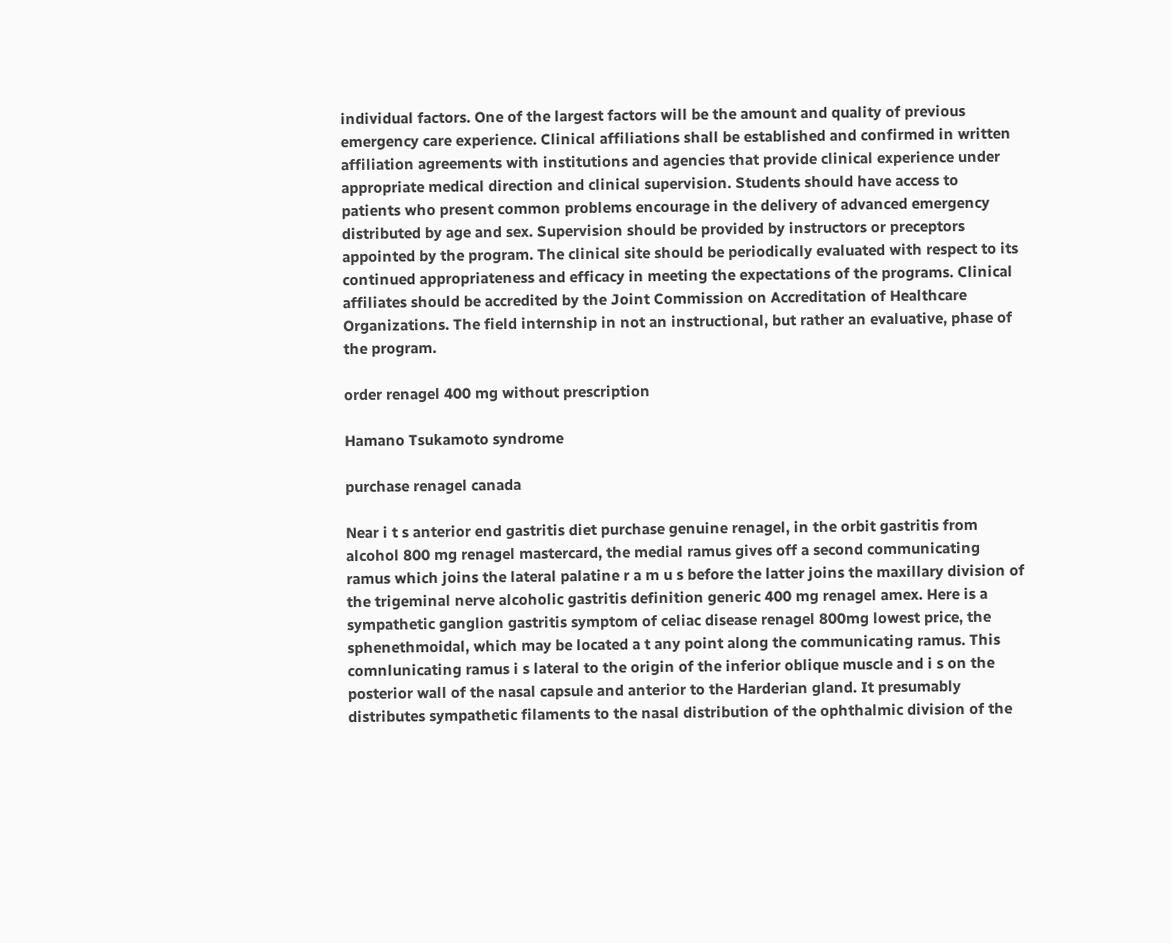individual factors. One of the largest factors will be the amount and quality of previous emergency care experience. Clinical affiliations shall be established and confirmed in written affiliation agreements with institutions and agencies that provide clinical experience under appropriate medical direction and clinical supervision. Students should have access to patients who present common problems encourage in the delivery of advanced emergency distributed by age and sex. Supervision should be provided by instructors or preceptors appointed by the program. The clinical site should be periodically evaluated with respect to its continued appropriateness and efficacy in meeting the expectations of the programs. Clinical affiliates should be accredited by the Joint Commission on Accreditation of Healthcare Organizations. The field internship in not an instructional, but rather an evaluative, phase of the program.

order renagel 400 mg without prescription

Hamano Tsukamoto syndrome

purchase renagel canada

Near i t s anterior end gastritis diet purchase genuine renagel, in the orbit gastritis from alcohol 800 mg renagel mastercard, the medial ramus gives off a second communicating ramus which joins the lateral palatine r a m u s before the latter joins the maxillary division of the trigeminal nerve alcoholic gastritis definition generic 400 mg renagel amex. Here is a sympathetic ganglion gastritis symptom of celiac disease renagel 800mg lowest price, the sphenethmoidal, which may be located a t any point along the communicating ramus. This comnlunicating ramus i s lateral to the origin of the inferior oblique muscle and i s on the posterior wall of the nasal capsule and anterior to the Harderian gland. It presumably distributes sympathetic filaments to the nasal distribution of the ophthalmic division of the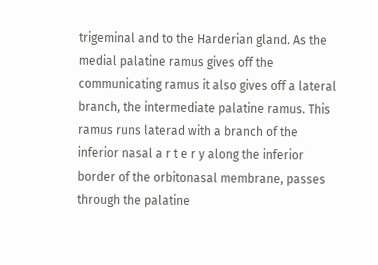trigeminal and to the Harderian gland. As the medial palatine ramus gives off the communicating ramus it also gives off a lateral branch, the intermediate palatine ramus. This ramus runs laterad with a branch of the inferior nasal a r t e r y along the inferior border of the orbitonasal membrane, passes through the palatine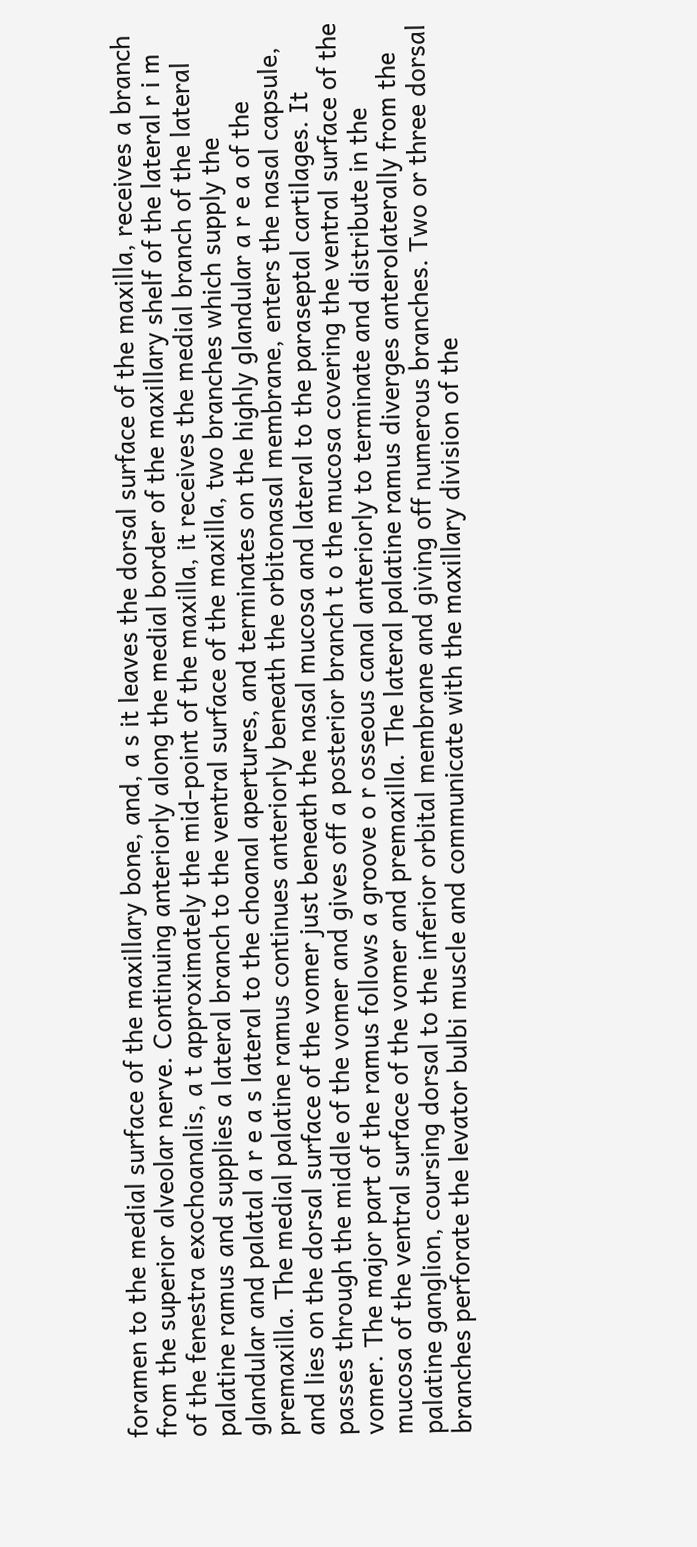foramen to the medial surface of the maxillary bone, and, a s it leaves the dorsal surface of the maxilla, receives a branch from the superior alveolar nerve. Continuing anteriorly along the medial border of the maxillary shelf of the lateral r i m of the fenestra exochoanalis, a t approximately the mid-point of the maxilla, it receives the medial branch of the lateral palatine ramus and supplies a lateral branch to the ventral surface of the maxilla, two branches which supply the glandular and palatal a r e a s lateral to the choanal apertures, and terminates on the highly glandular a r e a of the premaxilla. The medial palatine ramus continues anteriorly beneath the orbitonasal membrane, enters the nasal capsule, and lies on the dorsal surface of the vomer just beneath the nasal mucosa and lateral to the paraseptal cartilages. It passes through the middle of the vomer and gives off a posterior branch t o the mucosa covering the ventral surface of the vomer. The major part of the ramus follows a groove o r osseous canal anteriorly to terminate and distribute in the mucosa of the ventral surface of the vomer and premaxilla. The lateral palatine ramus diverges anterolaterally from the palatine ganglion, coursing dorsal to the inferior orbital membrane and giving off numerous branches. Two or three dorsal branches perforate the levator bulbi muscle and communicate with the maxillary division of the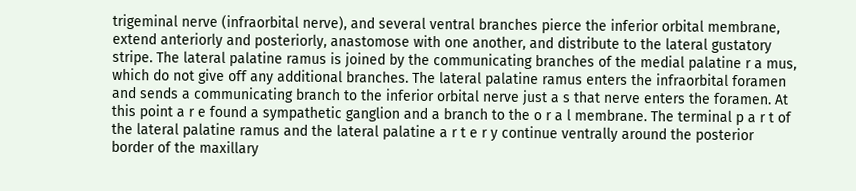trigeminal nerve (infraorbital nerve), and several ventral branches pierce the inferior orbital membrane, extend anteriorly and posteriorly, anastomose with one another, and distribute to the lateral gustatory stripe. The lateral palatine ramus is joined by the communicating branches of the medial palatine r a mus, which do not give off any additional branches. The lateral palatine ramus enters the infraorbital foramen and sends a communicating branch to the inferior orbital nerve just a s that nerve enters the foramen. At this point a r e found a sympathetic ganglion and a branch to the o r a l membrane. The terminal p a r t of the lateral palatine ramus and the lateral palatine a r t e r y continue ventrally around the posterior border of the maxillary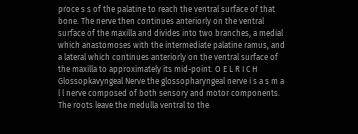proce s s of the palatine to reach the ventral surface of that bone. The nerve then continues anteriorly on the ventral surface of the maxilla and divides into two branches, a medial which anastomoses with the intermediate palatine ramus, and a lateral which continues anteriorly on the ventral surface of the maxilla to approximately its mid-point. O E L R I C H Glossopkavyngeal Nerve the glossopharyngeal nerve i s a s m a l l nerve composed of both sensory and motor components. The roots leave the medulla ventral to the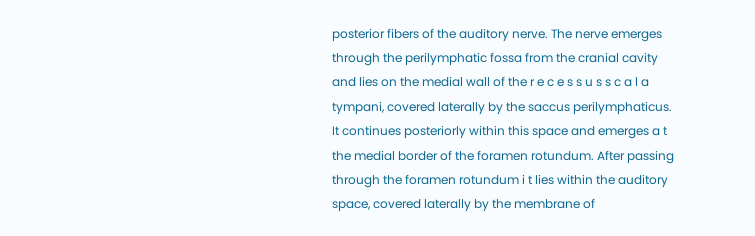posterior fibers of the auditory nerve. The nerve emerges through the perilymphatic fossa from the cranial cavity and lies on the medial wall of the r e c e s s u s s c a l a tympani, covered laterally by the saccus perilymphaticus. It continues posteriorly within this space and emerges a t the medial border of the foramen rotundum. After passing through the foramen rotundum i t lies within the auditory space, covered laterally by the membrane of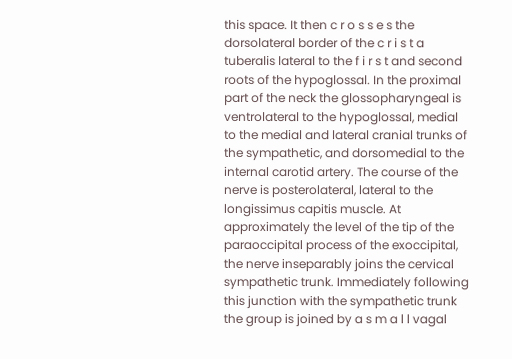this space. It then c r o s s e s the dorsolateral border of the c r i s t a tuberalis lateral to the f i r s t and second roots of the hypoglossal. In the proximal part of the neck the glossopharyngeal is ventrolateral to the hypoglossal, medial to the medial and lateral cranial trunks of the sympathetic, and dorsomedial to the internal carotid artery. The course of the nerve is posterolateral, lateral to the longissimus capitis muscle. At approximately the level of the tip of the paraoccipital process of the exoccipital, the nerve inseparably joins the cervical sympathetic trunk. Immediately following this junction with the sympathetic trunk the group is joined by a s m a l l vagal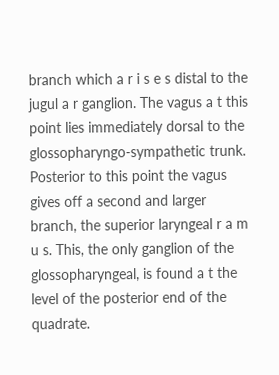branch which a r i s e s distal to the jugul a r ganglion. The vagus a t this point lies immediately dorsal to the glossopharyngo-sympathetic trunk. Posterior to this point the vagus gives off a second and larger branch, the superior laryngeal r a m u s. This, the only ganglion of the glossopharyngeal, is found a t the level of the posterior end of the quadrate.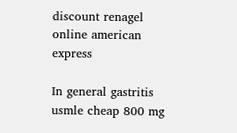discount renagel online american express

In general gastritis usmle cheap 800 mg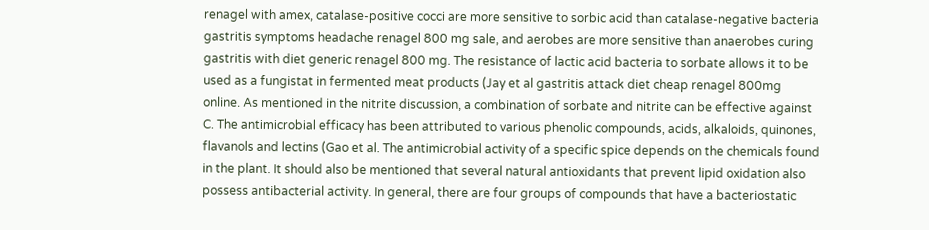renagel with amex, catalase-positive cocci are more sensitive to sorbic acid than catalase-negative bacteria gastritis symptoms headache renagel 800 mg sale, and aerobes are more sensitive than anaerobes curing gastritis with diet generic renagel 800 mg. The resistance of lactic acid bacteria to sorbate allows it to be used as a fungistat in fermented meat products (Jay et al gastritis attack diet cheap renagel 800mg online. As mentioned in the nitrite discussion, a combination of sorbate and nitrite can be effective against C. The antimicrobial efficacy has been attributed to various phenolic compounds, acids, alkaloids, quinones, flavanols and lectins (Gao et al. The antimicrobial activity of a specific spice depends on the chemicals found in the plant. It should also be mentioned that several natural antioxidants that prevent lipid oxidation also possess antibacterial activity. In general, there are four groups of compounds that have a bacteriostatic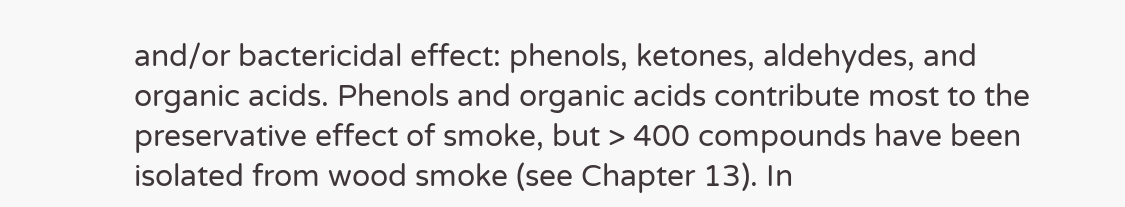and/or bactericidal effect: phenols, ketones, aldehydes, and organic acids. Phenols and organic acids contribute most to the preservative effect of smoke, but > 400 compounds have been isolated from wood smoke (see Chapter 13). In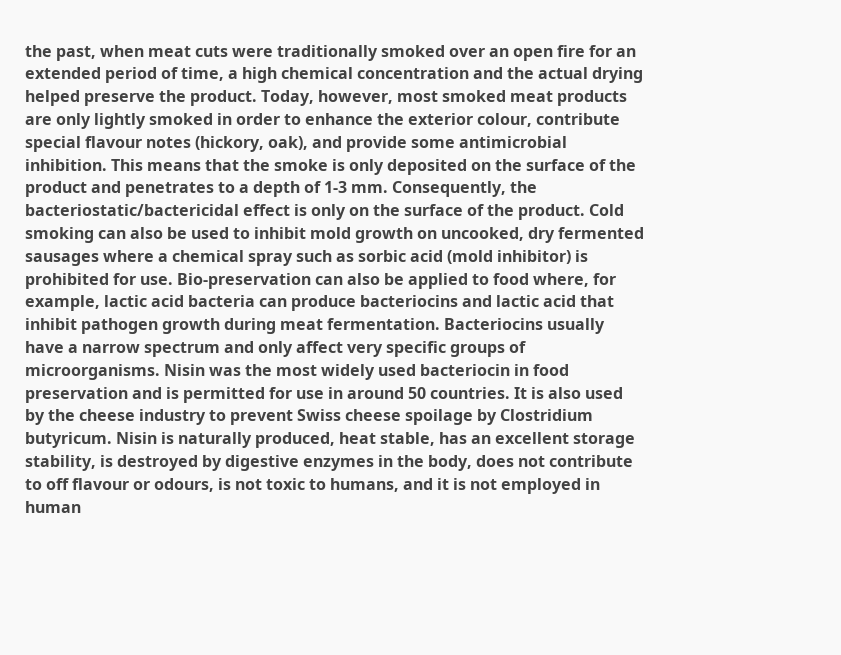the past, when meat cuts were traditionally smoked over an open fire for an extended period of time, a high chemical concentration and the actual drying helped preserve the product. Today, however, most smoked meat products are only lightly smoked in order to enhance the exterior colour, contribute special flavour notes (hickory, oak), and provide some antimicrobial inhibition. This means that the smoke is only deposited on the surface of the product and penetrates to a depth of 1-3 mm. Consequently, the bacteriostatic/bactericidal effect is only on the surface of the product. Cold smoking can also be used to inhibit mold growth on uncooked, dry fermented sausages where a chemical spray such as sorbic acid (mold inhibitor) is prohibited for use. Bio-preservation can also be applied to food where, for example, lactic acid bacteria can produce bacteriocins and lactic acid that inhibit pathogen growth during meat fermentation. Bacteriocins usually have a narrow spectrum and only affect very specific groups of microorganisms. Nisin was the most widely used bacteriocin in food preservation and is permitted for use in around 50 countries. It is also used by the cheese industry to prevent Swiss cheese spoilage by Clostridium butyricum. Nisin is naturally produced, heat stable, has an excellent storage stability, is destroyed by digestive enzymes in the body, does not contribute to off flavour or odours, is not toxic to humans, and it is not employed in human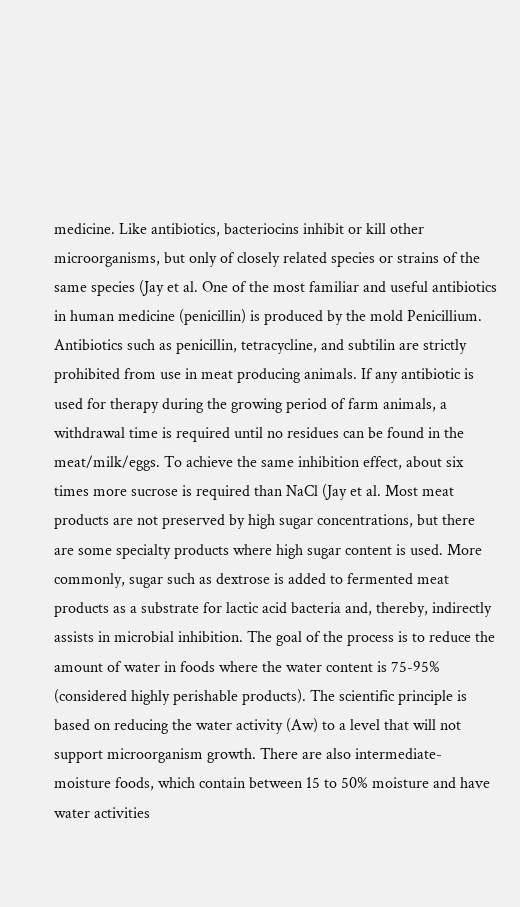medicine. Like antibiotics, bacteriocins inhibit or kill other microorganisms, but only of closely related species or strains of the same species (Jay et al. One of the most familiar and useful antibiotics in human medicine (penicillin) is produced by the mold Penicillium. Antibiotics such as penicillin, tetracycline, and subtilin are strictly prohibited from use in meat producing animals. If any antibiotic is used for therapy during the growing period of farm animals, a withdrawal time is required until no residues can be found in the meat/milk/eggs. To achieve the same inhibition effect, about six times more sucrose is required than NaCl (Jay et al. Most meat products are not preserved by high sugar concentrations, but there are some specialty products where high sugar content is used. More commonly, sugar such as dextrose is added to fermented meat products as a substrate for lactic acid bacteria and, thereby, indirectly assists in microbial inhibition. The goal of the process is to reduce the amount of water in foods where the water content is 75-95% (considered highly perishable products). The scientific principle is based on reducing the water activity (Aw) to a level that will not support microorganism growth. There are also intermediate-moisture foods, which contain between 15 to 50% moisture and have water activities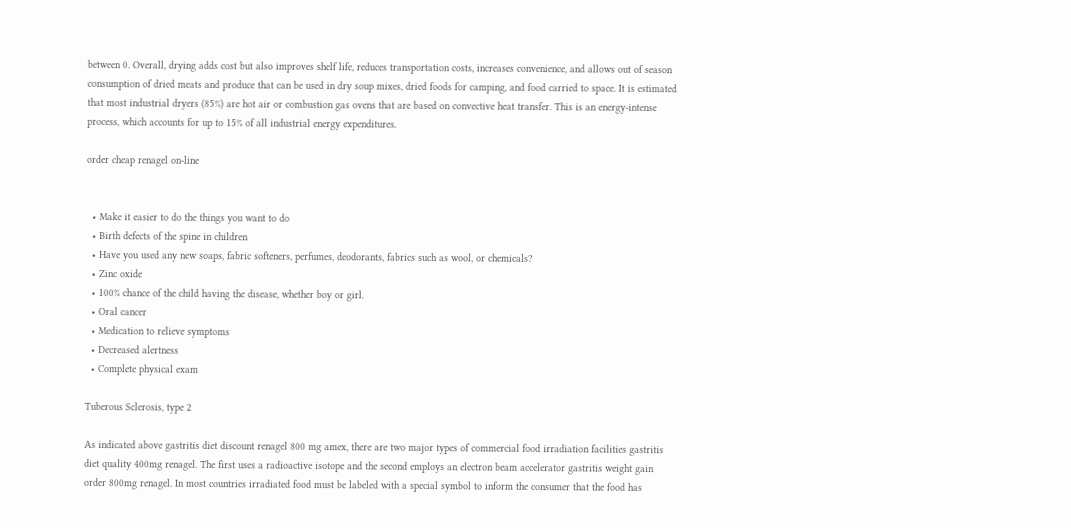between 0. Overall, drying adds cost but also improves shelf life, reduces transportation costs, increases convenience, and allows out of season consumption of dried meats and produce that can be used in dry soup mixes, dried foods for camping, and food carried to space. It is estimated that most industrial dryers (85%) are hot air or combustion gas ovens that are based on convective heat transfer. This is an energy-intense process, which accounts for up to 15% of all industrial energy expenditures.

order cheap renagel on-line


  • Make it easier to do the things you want to do
  • Birth defects of the spine in children
  • Have you used any new soaps, fabric softeners, perfumes, deodorants, fabrics such as wool, or chemicals?
  • Zinc oxide
  • 100% chance of the child having the disease, whether boy or girl.
  • Oral cancer
  • Medication to relieve symptoms
  • Decreased alertness
  • Complete physical exam

Tuberous Sclerosis, type 2

As indicated above gastritis diet discount renagel 800 mg amex, there are two major types of commercial food irradiation facilities gastritis diet quality 400mg renagel. The first uses a radioactive isotope and the second employs an electron beam accelerator gastritis weight gain order 800mg renagel. In most countries irradiated food must be labeled with a special symbol to inform the consumer that the food has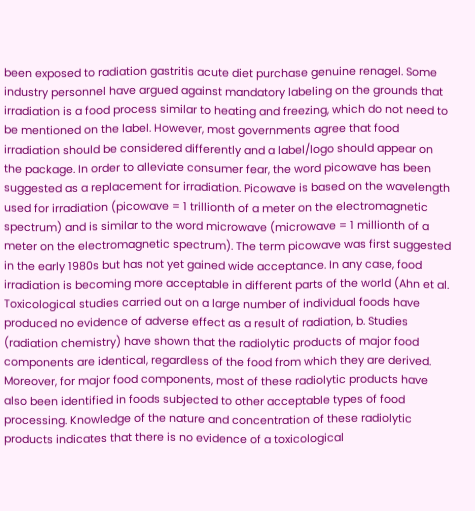been exposed to radiation gastritis acute diet purchase genuine renagel. Some industry personnel have argued against mandatory labeling on the grounds that irradiation is a food process similar to heating and freezing, which do not need to be mentioned on the label. However, most governments agree that food irradiation should be considered differently and a label/logo should appear on the package. In order to alleviate consumer fear, the word picowave has been suggested as a replacement for irradiation. Picowave is based on the wavelength used for irradiation (picowave = 1 trillionth of a meter on the electromagnetic spectrum) and is similar to the word microwave (microwave = 1 millionth of a meter on the electromagnetic spectrum). The term picowave was first suggested in the early 1980s but has not yet gained wide acceptance. In any case, food irradiation is becoming more acceptable in different parts of the world (Ahn et al. Toxicological studies carried out on a large number of individual foods have produced no evidence of adverse effect as a result of radiation, b. Studies (radiation chemistry) have shown that the radiolytic products of major food components are identical, regardless of the food from which they are derived. Moreover, for major food components, most of these radiolytic products have also been identified in foods subjected to other acceptable types of food processing. Knowledge of the nature and concentration of these radiolytic products indicates that there is no evidence of a toxicological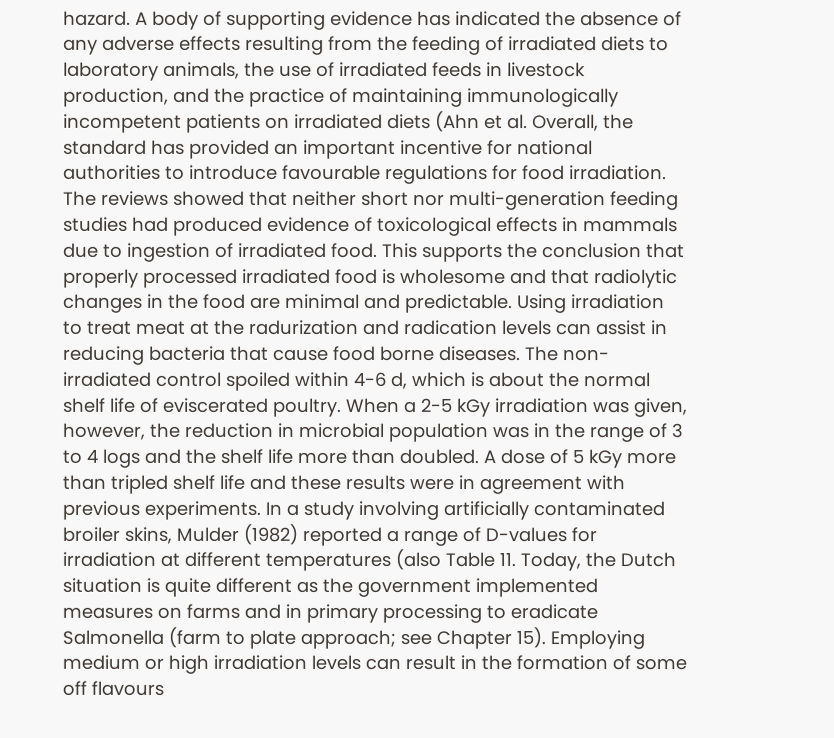hazard. A body of supporting evidence has indicated the absence of any adverse effects resulting from the feeding of irradiated diets to laboratory animals, the use of irradiated feeds in livestock production, and the practice of maintaining immunologically incompetent patients on irradiated diets (Ahn et al. Overall, the standard has provided an important incentive for national authorities to introduce favourable regulations for food irradiation. The reviews showed that neither short nor multi-generation feeding studies had produced evidence of toxicological effects in mammals due to ingestion of irradiated food. This supports the conclusion that properly processed irradiated food is wholesome and that radiolytic changes in the food are minimal and predictable. Using irradiation to treat meat at the radurization and radication levels can assist in reducing bacteria that cause food borne diseases. The non-irradiated control spoiled within 4-6 d, which is about the normal shelf life of eviscerated poultry. When a 2-5 kGy irradiation was given, however, the reduction in microbial population was in the range of 3 to 4 logs and the shelf life more than doubled. A dose of 5 kGy more than tripled shelf life and these results were in agreement with previous experiments. In a study involving artificially contaminated broiler skins, Mulder (1982) reported a range of D-values for irradiation at different temperatures (also Table 11. Today, the Dutch situation is quite different as the government implemented measures on farms and in primary processing to eradicate Salmonella (farm to plate approach; see Chapter 15). Employing medium or high irradiation levels can result in the formation of some off flavours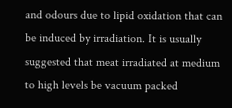and odours due to lipid oxidation that can be induced by irradiation. It is usually suggested that meat irradiated at medium to high levels be vacuum packed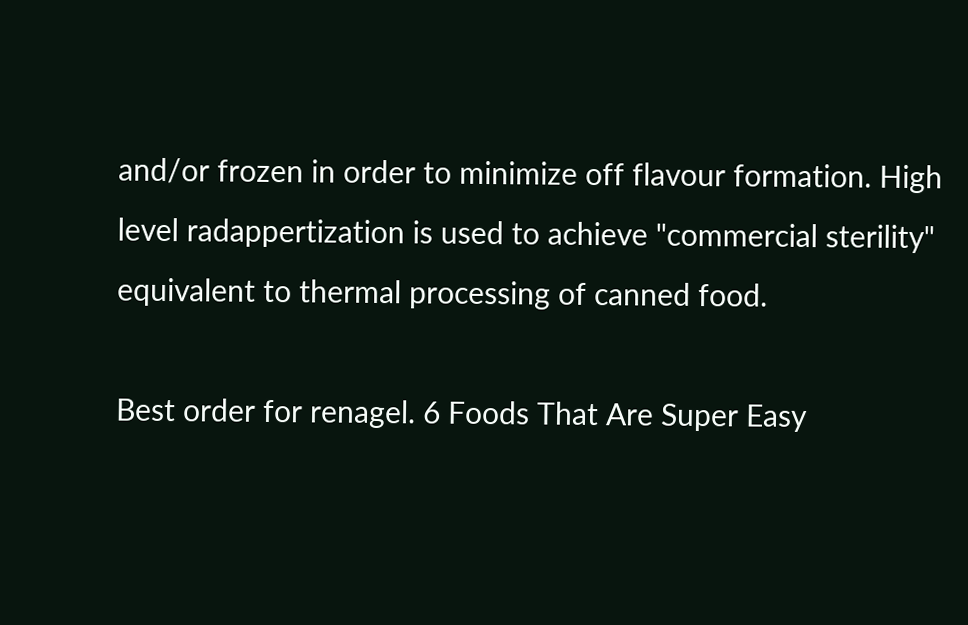and/or frozen in order to minimize off flavour formation. High level radappertization is used to achieve "commercial sterility" equivalent to thermal processing of canned food.

Best order for renagel. 6 Foods That Are Super Easy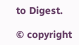to Digest.

© copyright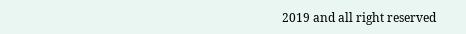2019 and all right reserved